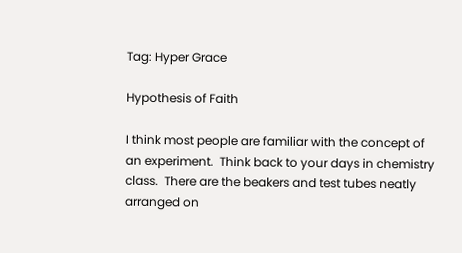Tag: Hyper Grace

Hypothesis of Faith

I think most people are familiar with the concept of an experiment.  Think back to your days in chemistry class.  There are the beakers and test tubes neatly arranged on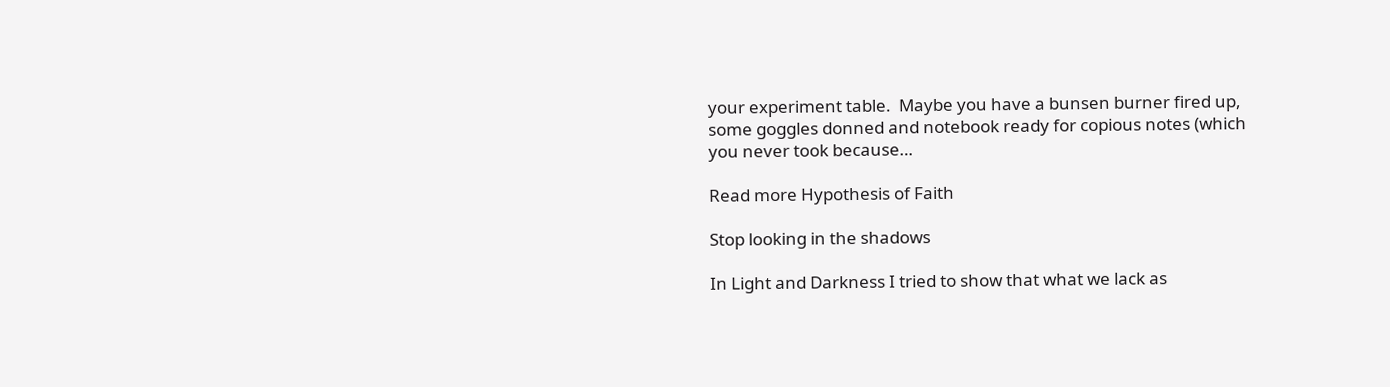your experiment table.  Maybe you have a bunsen burner fired up, some goggles donned and notebook ready for copious notes (which you never took because…

Read more Hypothesis of Faith

Stop looking in the shadows

In Light and Darkness I tried to show that what we lack as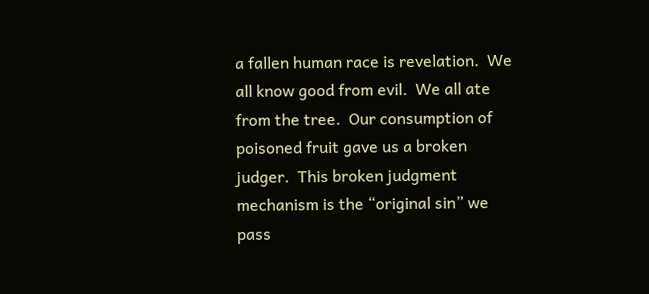a fallen human race is revelation.  We all know good from evil.  We all ate from the tree.  Our consumption of poisoned fruit gave us a broken judger.  This broken judgment mechanism is the “original sin” we pass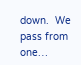down.  We pass from one…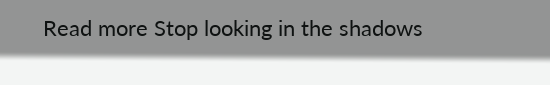Read more Stop looking in the shadows